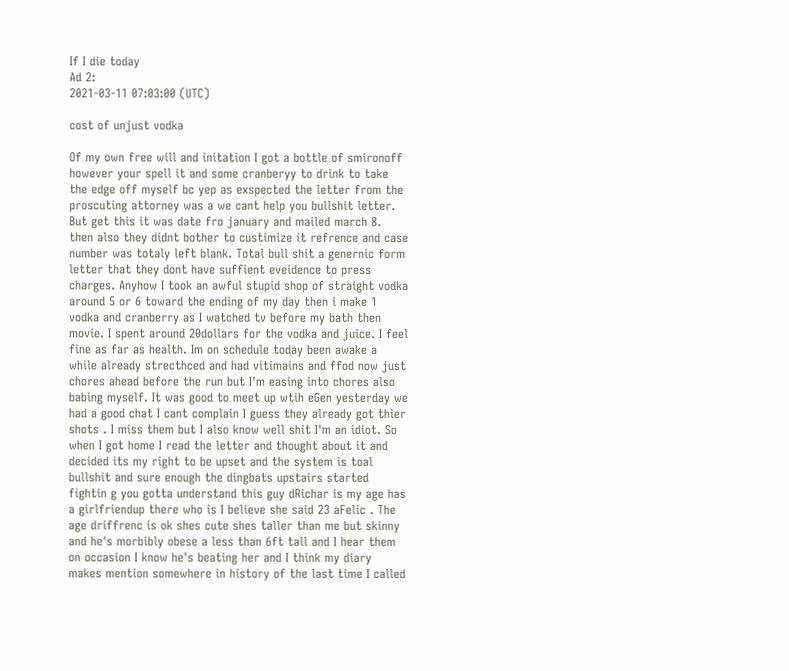If I die today
Ad 2:
2021-03-11 07:03:00 (UTC)

cost of unjust vodka

Of my own free will and initation I got a bottle of smironoff however your spell it and some cranberyy to drink to take the edge off myself bc yep as exspected the letter from the proscuting attorney was a we cant help you bullshit letter. But get this it was date fro january and mailed march 8. then also they didnt bother to custimize it refrence and case number was totaly left blank. Total bull shit a genernic form letter that they dont have suffient eveidence to press charges. Anyhow I took an awful stupid shop of straight vodka around 5 or 6 toward the ending of my day then i make 1 vodka and cranberry as I watched tv before my bath then movie. I spent around 20dollars for the vodka and juice. I feel fine as far as health. Im on schedule today been awake a while already strecthced and had vitimains and ffod now just chores ahead before the run but I'm easing into chores also babing myself. It was good to meet up wtih eGen yesterday we had a good chat I cant complain I guess they already got thier shots . I miss them but I also know well shit I'm an idiot. So when I got home I read the letter and thought about it and decided its my right to be upset and the system is toal bullshit and sure enough the dingbats upstairs started fightin g you gotta understand this guy dRichar is my age has a girlfriendup there who is I believe she said 23 aFelic . The age driffrenc is ok shes cute shes taller than me but skinny and he's morbibly obese a less than 6ft tall and I hear them on occasion I know he's beating her and I think my diary makes mention somewhere in history of the last time I called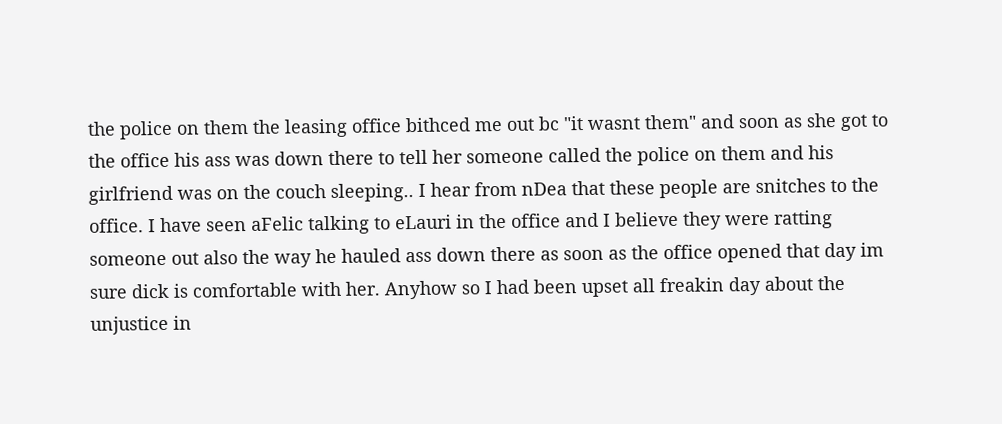the police on them the leasing office bithced me out bc "it wasnt them" and soon as she got to the office his ass was down there to tell her someone called the police on them and his girlfriend was on the couch sleeping.. I hear from nDea that these people are snitches to the office. I have seen aFelic talking to eLauri in the office and I believe they were ratting someone out also the way he hauled ass down there as soon as the office opened that day im sure dick is comfortable with her. Anyhow so I had been upset all freakin day about the unjustice in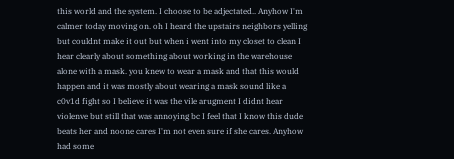this world and the system. I choose to be adjectated.. Anyhow I'm calmer today moving on. oh I heard the upstairs neighbors yelling but couldnt make it out but when i went into my closet to clean I hear clearly about something about working in the warehouse alone with a mask. you knew to wear a mask and that this would happen and it was mostly about wearing a mask sound like a c0v1d fight so I believe it was the vile arugment I didnt hear violenve but still that was annoying bc I feel that I know this dude beats her and noone cares I'm not even sure if she cares. Anyhow had some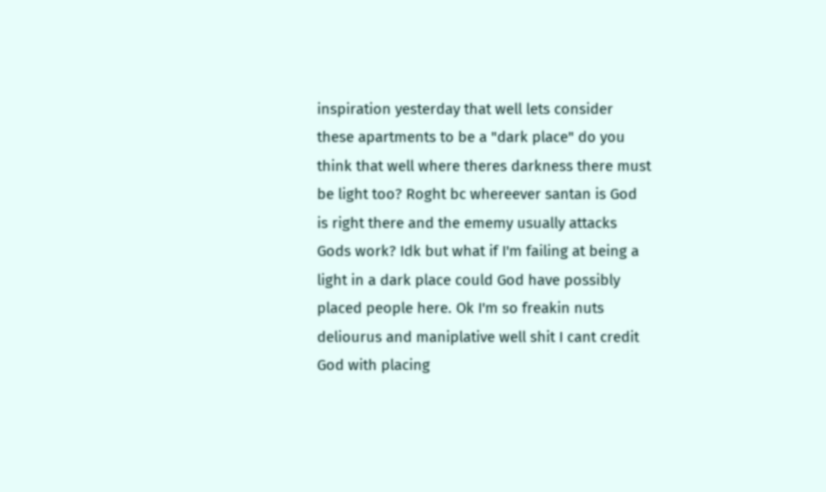inspiration yesterday that well lets consider these apartments to be a "dark place" do you think that well where theres darkness there must be light too? Roght bc whereever santan is God is right there and the ememy usually attacks Gods work? Idk but what if I'm failing at being a light in a dark place could God have possibly placed people here. Ok I'm so freakin nuts deliourus and maniplative well shit I cant credit God with placing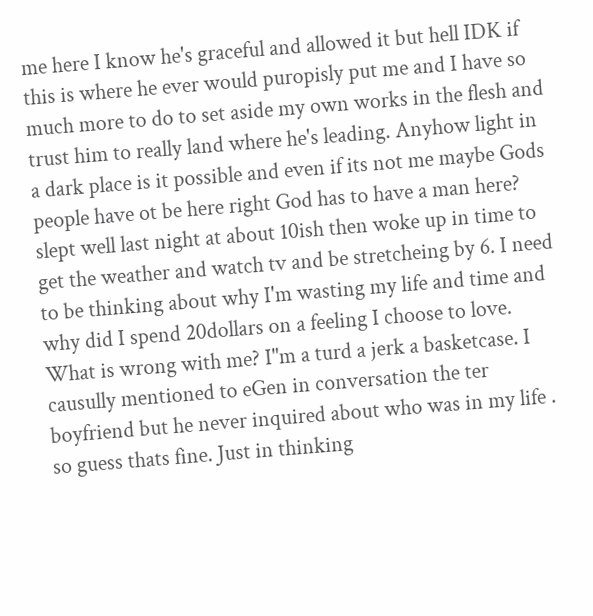me here I know he's graceful and allowed it but hell IDK if this is where he ever would puropisly put me and I have so much more to do to set aside my own works in the flesh and trust him to really land where he's leading. Anyhow light in a dark place is it possible and even if its not me maybe Gods people have ot be here right God has to have a man here? slept well last night at about 10ish then woke up in time to get the weather and watch tv and be stretcheing by 6. I need to be thinking about why I'm wasting my life and time and why did I spend 20dollars on a feeling I choose to love. What is wrong with me? I"m a turd a jerk a basketcase. I causully mentioned to eGen in conversation the ter boyfriend but he never inquired about who was in my life . so guess thats fine. Just in thinking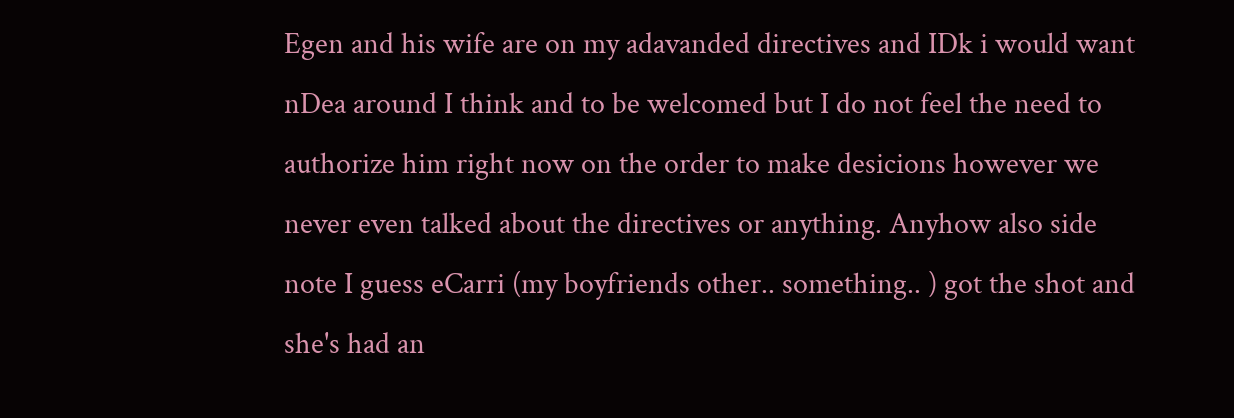Egen and his wife are on my adavanded directives and IDk i would want nDea around I think and to be welcomed but I do not feel the need to authorize him right now on the order to make desicions however we never even talked about the directives or anything. Anyhow also side note I guess eCarri (my boyfriends other.. something.. ) got the shot and she's had an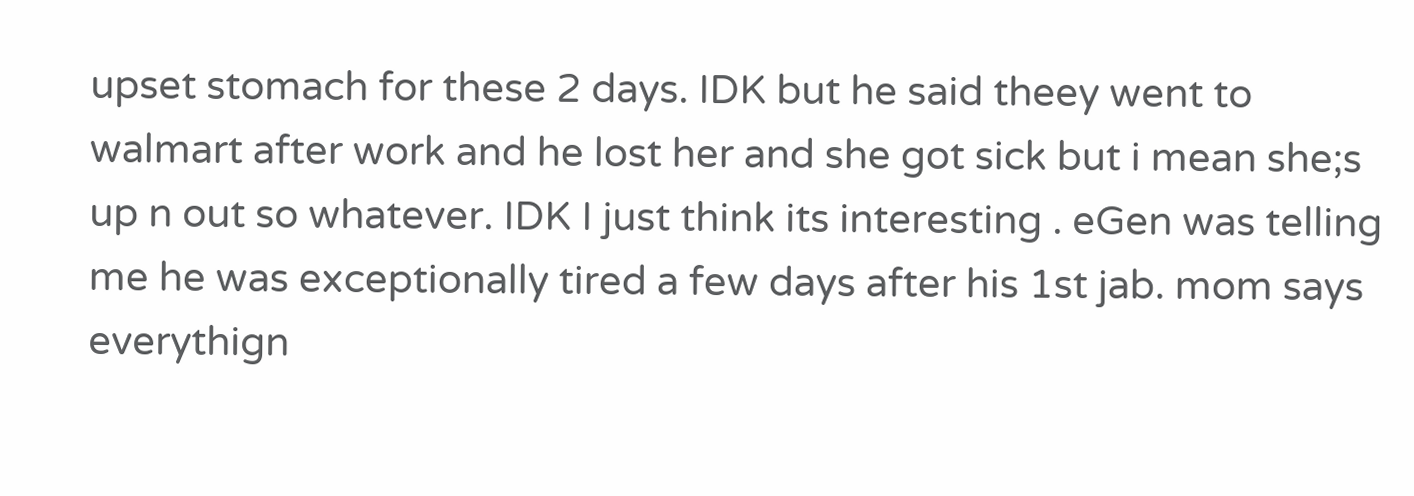upset stomach for these 2 days. IDK but he said theey went to walmart after work and he lost her and she got sick but i mean she;s up n out so whatever. IDK I just think its interesting . eGen was telling me he was exceptionally tired a few days after his 1st jab. mom says everythign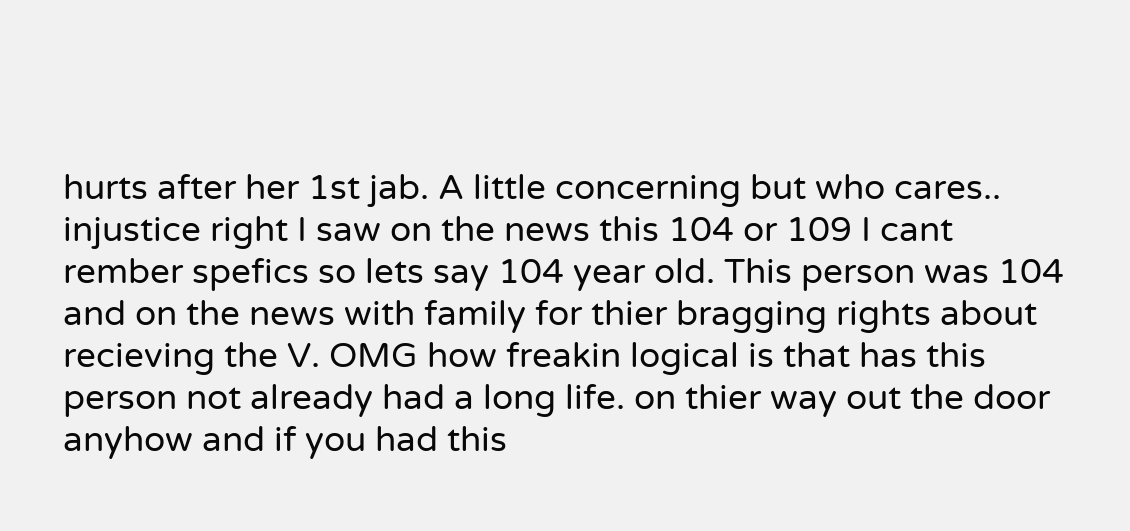hurts after her 1st jab. A little concerning but who cares.. injustice right I saw on the news this 104 or 109 I cant rember spefics so lets say 104 year old. This person was 104 and on the news with family for thier bragging rights about recieving the V. OMG how freakin logical is that has this person not already had a long life. on thier way out the door anyhow and if you had this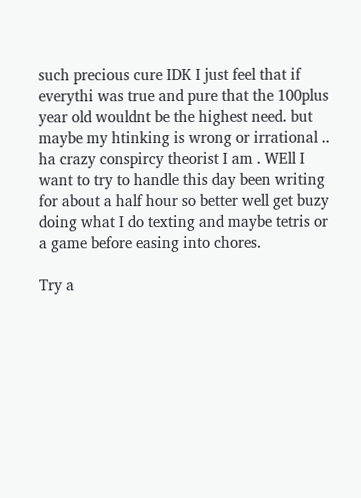such precious cure IDK I just feel that if everythi was true and pure that the 100plus year old wouldnt be the highest need. but maybe my htinking is wrong or irrational .. ha crazy conspircy theorist I am . WEll I want to try to handle this day been writing for about a half hour so better well get buzy doing what I do texting and maybe tetris or a game before easing into chores.

Try a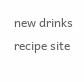new drinks recipe site